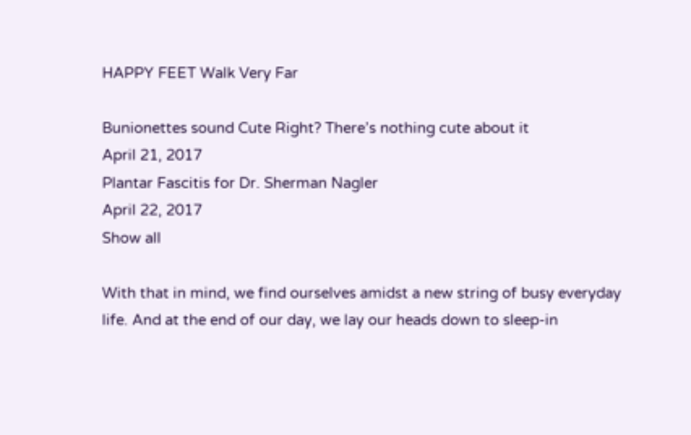HAPPY FEET Walk Very Far

Bunionettes sound Cute Right? There’s nothing cute about it
April 21, 2017
Plantar Fascitis for Dr. Sherman Nagler
April 22, 2017
Show all

With that in mind, we find ourselves amidst a new string of busy everyday life. And at the end of our day, we lay our heads down to sleep-in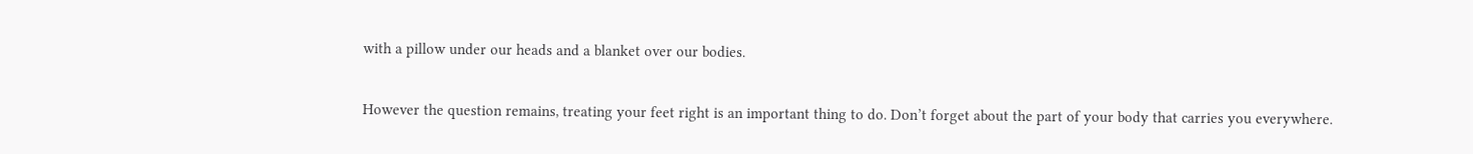with a pillow under our heads and a blanket over our bodies.

However the question remains, treating your feet right is an important thing to do. Don’t forget about the part of your body that carries you everywhere.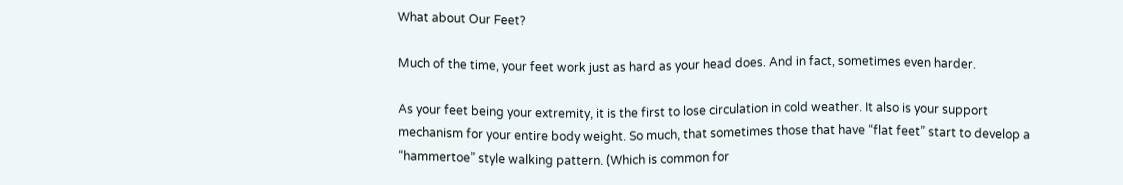What about Our Feet?

Much of the time, your feet work just as hard as your head does. And in fact, sometimes even harder.

As your feet being your extremity, it is the first to lose circulation in cold weather. It also is your support mechanism for your entire body weight. So much, that sometimes those that have “flat feet” start to develop a “hammertoe” style walking pattern. (Which is common for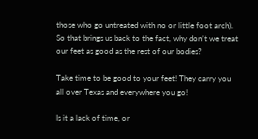those who go untreated with no or little foot arch). So that brings us back to the fact, why don’t we treat our feet as good as the rest of our bodies?

Take time to be good to your feet! They carry you all over Texas and everywhere you go!

Is it a lack of time, or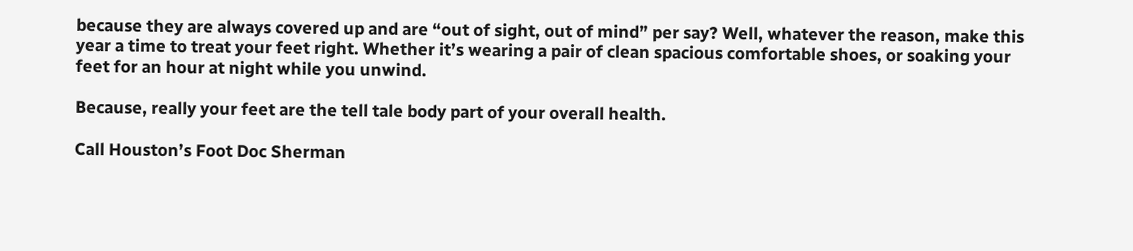because they are always covered up and are “out of sight, out of mind” per say? Well, whatever the reason, make this year a time to treat your feet right. Whether it’s wearing a pair of clean spacious comfortable shoes, or soaking your feet for an hour at night while you unwind.

Because, really your feet are the tell tale body part of your overall health.

Call Houston’s Foot Doc Sherman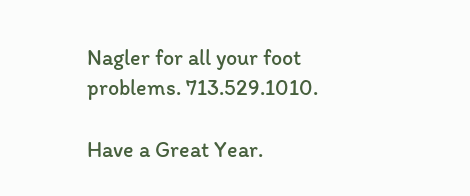Nagler for all your foot problems. 713.529.1010.

Have a Great Year.